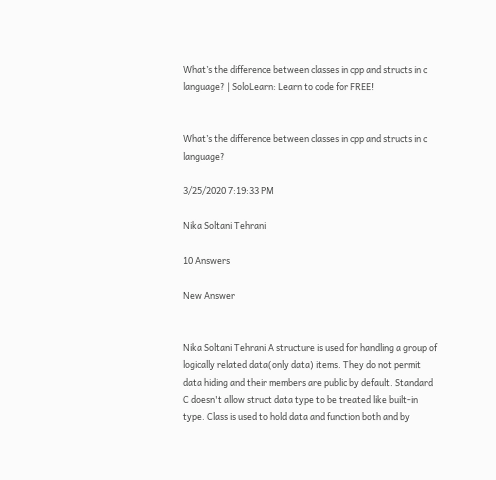What’s the difference between classes in cpp and structs in c language? | SoloLearn: Learn to code for FREE!


What’s the difference between classes in cpp and structs in c language?

3/25/2020 7:19:33 PM

Nika Soltani Tehrani

10 Answers

New Answer


Nika Soltani Tehrani A structure is used for handling a group of logically related data(only data) items. They do not permit data hiding and their members are public by default. Standard C doesn't allow struct data type to be treated like built-in type. Class is used to hold data and function both and by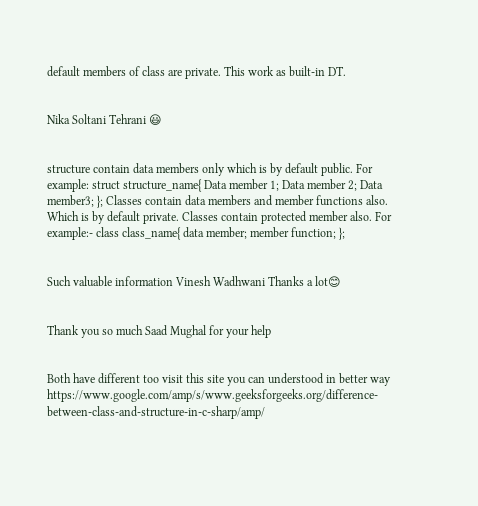default members of class are private. This work as built-in DT.


Nika Soltani Tehrani 😃


structure contain data members only which is by default public. For example: struct structure_name{ Data member 1; Data member 2; Data member3; }; Classes contain data members and member functions also. Which is by default private. Classes contain protected member also. For example:- class class_name{ data member; member function; };


Such valuable information Vinesh Wadhwani Thanks a lot😊


Thank you so much Saad Mughal for your help


Both have different too visit this site you can understood in better way https://www.google.com/amp/s/www.geeksforgeeks.org/difference-between-class-and-structure-in-c-sharp/amp/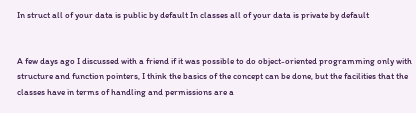In struct all of your data is public by default In classes all of your data is private by default


A few days ago I discussed with a friend if it was possible to do object-oriented programming only with structure and function pointers, I think the basics of the concept can be done, but the facilities that the classes have in terms of handling and permissions are a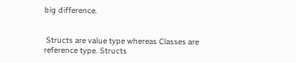big difference.


 Structs are value type whereas Classes are reference type. Structs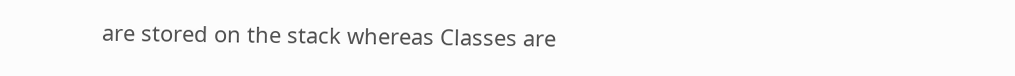are stored on the stack whereas Classes are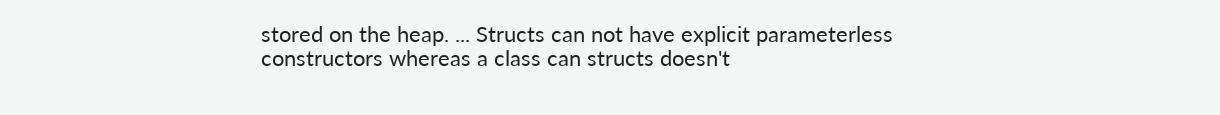stored on the heap. ... Structs can not have explicit parameterless constructors whereas a class can structs doesn't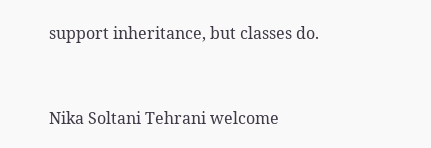support inheritance, but classes do.


Nika Soltani Tehrani welcome